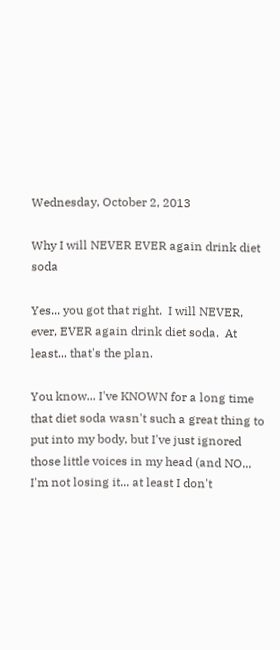Wednesday, October 2, 2013

Why I will NEVER EVER again drink diet soda

Yes... you got that right.  I will NEVER, ever, EVER again drink diet soda.  At least... that's the plan.

You know... I've KNOWN for a long time that diet soda wasn't such a great thing to put into my body, but I've just ignored those little voices in my head (and NO... I'm not losing it... at least I don't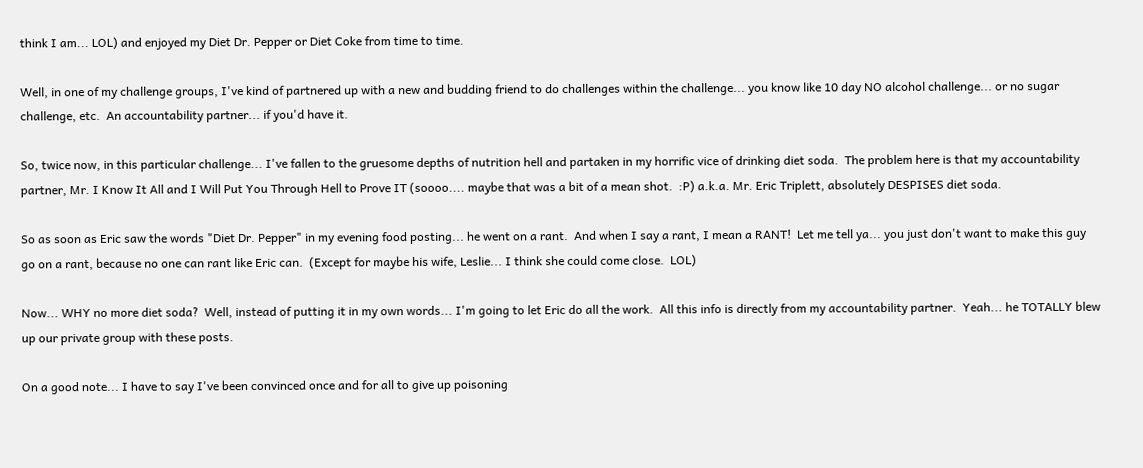think I am... LOL) and enjoyed my Diet Dr. Pepper or Diet Coke from time to time.

Well, in one of my challenge groups, I've kind of partnered up with a new and budding friend to do challenges within the challenge... you know like 10 day NO alcohol challenge... or no sugar challenge, etc.  An accountability partner... if you'd have it.

So, twice now, in this particular challenge... I've fallen to the gruesome depths of nutrition hell and partaken in my horrific vice of drinking diet soda.  The problem here is that my accountability partner, Mr. I Know It All and I Will Put You Through Hell to Prove IT (soooo.... maybe that was a bit of a mean shot.  :P) a.k.a. Mr. Eric Triplett, absolutely DESPISES diet soda.

So as soon as Eric saw the words "Diet Dr. Pepper" in my evening food posting... he went on a rant.  And when I say a rant, I mean a RANT!  Let me tell ya... you just don't want to make this guy go on a rant, because no one can rant like Eric can.  (Except for maybe his wife, Leslie... I think she could come close.  LOL)

Now... WHY no more diet soda?  Well, instead of putting it in my own words... I'm going to let Eric do all the work.  All this info is directly from my accountability partner.  Yeah... he TOTALLY blew up our private group with these posts.

On a good note... I have to say I've been convinced once and for all to give up poisoning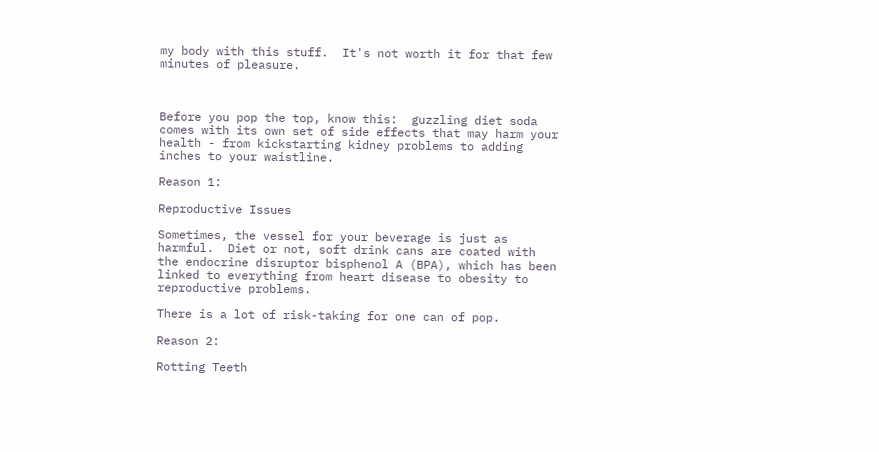my body with this stuff.  It's not worth it for that few minutes of pleasure.



Before you pop the top, know this:  guzzling diet soda comes with its own set of side effects that may harm your health - from kickstarting kidney problems to adding inches to your waistline.

Reason 1:

Reproductive Issues

Sometimes, the vessel for your beverage is just as harmful.  Diet or not, soft drink cans are coated with the endocrine disruptor bisphenol A (BPA), which has been linked to everything from heart disease to obesity to reproductive problems.

There is a lot of risk-taking for one can of pop.

Reason 2:

Rotting Teeth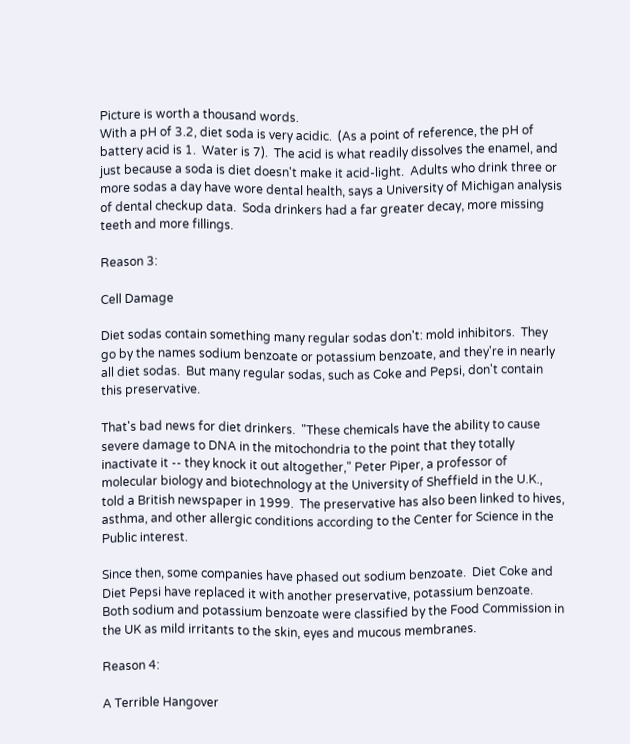Picture is worth a thousand words.
With a pH of 3.2, diet soda is very acidic.  (As a point of reference, the pH of battery acid is 1.  Water is 7).  The acid is what readily dissolves the enamel, and just because a soda is diet doesn't make it acid-light.  Adults who drink three or more sodas a day have wore dental health, says a University of Michigan analysis of dental checkup data.  Soda drinkers had a far greater decay, more missing teeth and more fillings.

Reason 3:

Cell Damage

Diet sodas contain something many regular sodas don't: mold inhibitors.  They go by the names sodium benzoate or potassium benzoate, and they're in nearly all diet sodas.  But many regular sodas, such as Coke and Pepsi, don't contain this preservative.

That's bad news for diet drinkers.  "These chemicals have the ability to cause severe damage to DNA in the mitochondria to the point that they totally inactivate it -- they knock it out altogether," Peter Piper, a professor of molecular biology and biotechnology at the University of Sheffield in the U.K., told a British newspaper in 1999.  The preservative has also been linked to hives, asthma, and other allergic conditions according to the Center for Science in the Public interest.

Since then, some companies have phased out sodium benzoate.  Diet Coke and Diet Pepsi have replaced it with another preservative, potassium benzoate.  Both sodium and potassium benzoate were classified by the Food Commission in the UK as mild irritants to the skin, eyes and mucous membranes.

Reason 4:

A Terrible Hangover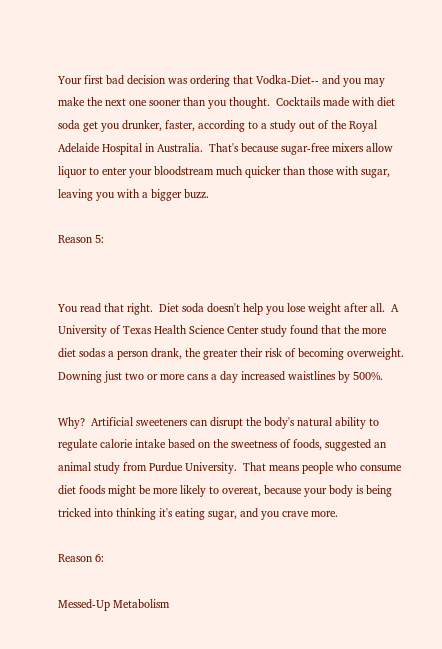Your first bad decision was ordering that Vodka-Diet-- and you may make the next one sooner than you thought.  Cocktails made with diet soda get you drunker, faster, according to a study out of the Royal Adelaide Hospital in Australia.  That's because sugar-free mixers allow liquor to enter your bloodstream much quicker than those with sugar, leaving you with a bigger buzz.

Reason 5:


You read that right.  Diet soda doesn't help you lose weight after all.  A University of Texas Health Science Center study found that the more diet sodas a person drank, the greater their risk of becoming overweight.  Downing just two or more cans a day increased waistlines by 500%.

Why?  Artificial sweeteners can disrupt the body's natural ability to regulate calorie intake based on the sweetness of foods, suggested an animal study from Purdue University.  That means people who consume diet foods might be more likely to overeat, because your body is being tricked into thinking it's eating sugar, and you crave more.

Reason 6:

Messed-Up Metabolism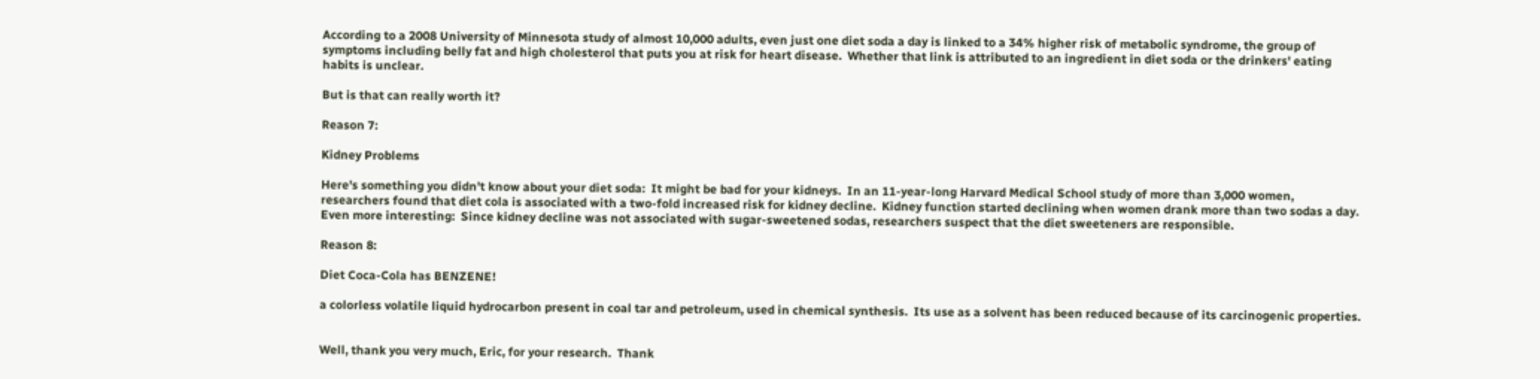According to a 2008 University of Minnesota study of almost 10,000 adults, even just one diet soda a day is linked to a 34% higher risk of metabolic syndrome, the group of symptoms including belly fat and high cholesterol that puts you at risk for heart disease.  Whether that link is attributed to an ingredient in diet soda or the drinkers' eating habits is unclear.

But is that can really worth it?

Reason 7:

Kidney Problems

Here's something you didn't know about your diet soda:  It might be bad for your kidneys.  In an 11-year-long Harvard Medical School study of more than 3,000 women, researchers found that diet cola is associated with a two-fold increased risk for kidney decline.  Kidney function started declining when women drank more than two sodas a day.  Even more interesting:  Since kidney decline was not associated with sugar-sweetened sodas, researchers suspect that the diet sweeteners are responsible.

Reason 8:

Diet Coca-Cola has BENZENE!

a colorless volatile liquid hydrocarbon present in coal tar and petroleum, used in chemical synthesis.  Its use as a solvent has been reduced because of its carcinogenic properties.


Well, thank you very much, Eric, for your research.  Thank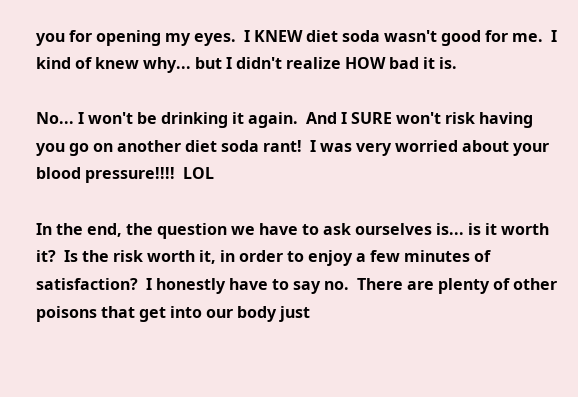you for opening my eyes.  I KNEW diet soda wasn't good for me.  I kind of knew why... but I didn't realize HOW bad it is.

No... I won't be drinking it again.  And I SURE won't risk having you go on another diet soda rant!  I was very worried about your blood pressure!!!!  LOL

In the end, the question we have to ask ourselves is... is it worth it?  Is the risk worth it, in order to enjoy a few minutes of satisfaction?  I honestly have to say no.  There are plenty of other poisons that get into our body just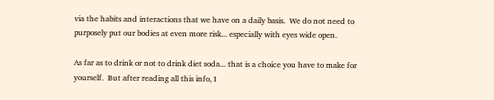via the habits and interactions that we have on a daily basis.  We do not need to purposely put our bodies at even more risk... especially with eyes wide open.

As far as to drink or not to drink diet soda... that is a choice you have to make for yourself.  But after reading all this info, I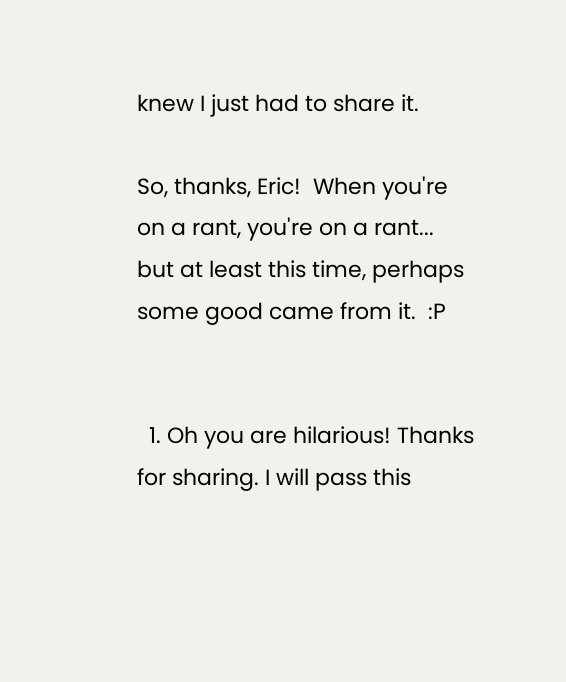knew I just had to share it.

So, thanks, Eric!  When you're on a rant, you're on a rant... but at least this time, perhaps some good came from it.  :P


  1. Oh you are hilarious! Thanks for sharing. I will pass this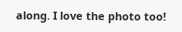along. I love the photo too!